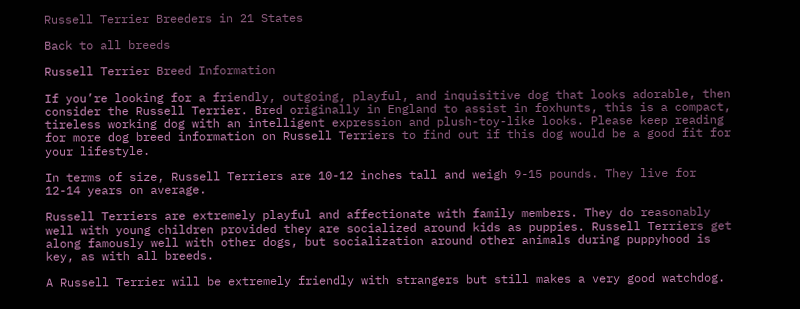Russell Terrier Breeders in 21 States

Back to all breeds

Russell Terrier Breed Information

If you’re looking for a friendly, outgoing, playful, and inquisitive dog that looks adorable, then consider the Russell Terrier. Bred originally in England to assist in foxhunts, this is a compact, tireless working dog with an intelligent expression and plush-toy-like looks. Please keep reading for more dog breed information on Russell Terriers to find out if this dog would be a good fit for your lifestyle.

In terms of size, Russell Terriers are 10-12 inches tall and weigh 9-15 pounds. They live for 12-14 years on average.

Russell Terriers are extremely playful and affectionate with family members. They do reasonably well with young children provided they are socialized around kids as puppies. Russell Terriers get along famously well with other dogs, but socialization around other animals during puppyhood is key, as with all breeds.

A Russell Terrier will be extremely friendly with strangers but still makes a very good watchdog.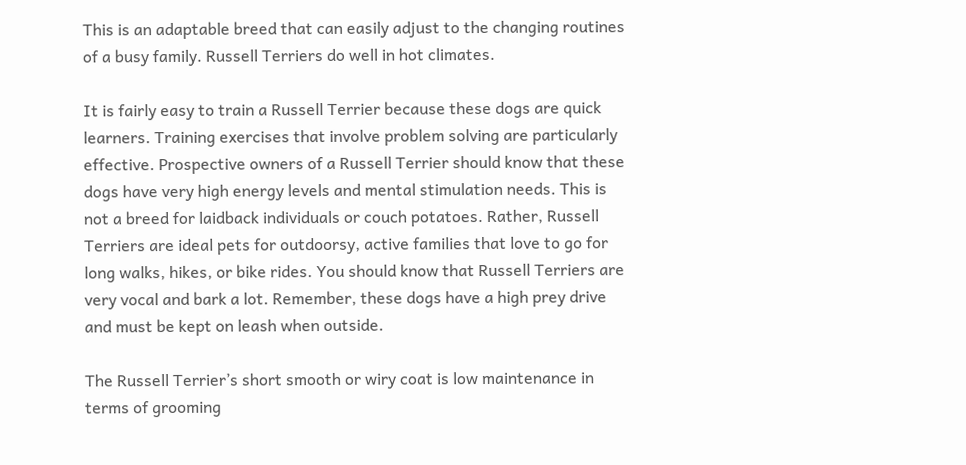This is an adaptable breed that can easily adjust to the changing routines of a busy family. Russell Terriers do well in hot climates.

It is fairly easy to train a Russell Terrier because these dogs are quick learners. Training exercises that involve problem solving are particularly effective. Prospective owners of a Russell Terrier should know that these dogs have very high energy levels and mental stimulation needs. This is not a breed for laidback individuals or couch potatoes. Rather, Russell Terriers are ideal pets for outdoorsy, active families that love to go for long walks, hikes, or bike rides. You should know that Russell Terriers are very vocal and bark a lot. Remember, these dogs have a high prey drive and must be kept on leash when outside.

The Russell Terrier’s short smooth or wiry coat is low maintenance in terms of grooming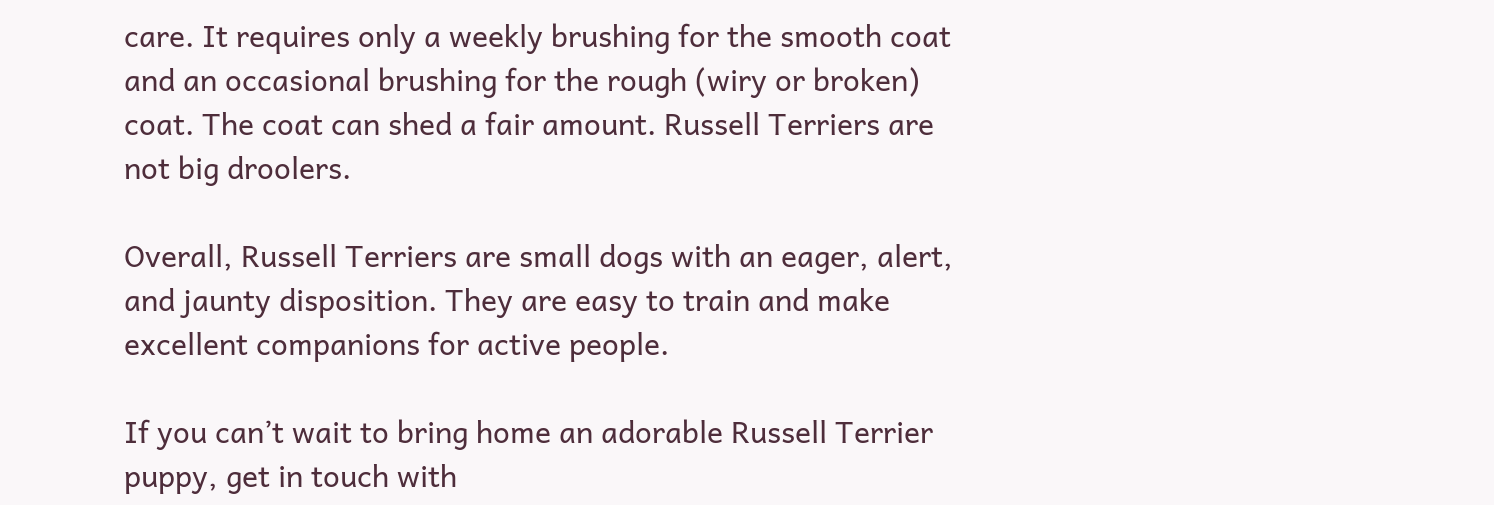care. It requires only a weekly brushing for the smooth coat and an occasional brushing for the rough (wiry or broken) coat. The coat can shed a fair amount. Russell Terriers are not big droolers.

Overall, Russell Terriers are small dogs with an eager, alert, and jaunty disposition. They are easy to train and make excellent companions for active people.

If you can’t wait to bring home an adorable Russell Terrier puppy, get in touch with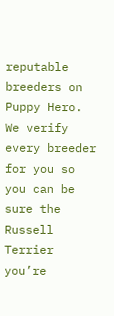reputable breeders on Puppy Hero. We verify every breeder for you so you can be sure the Russell Terrier you’re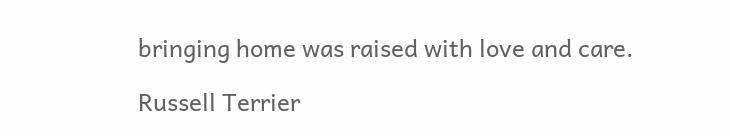bringing home was raised with love and care.

Russell Terrier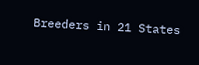Breeders in 21 States